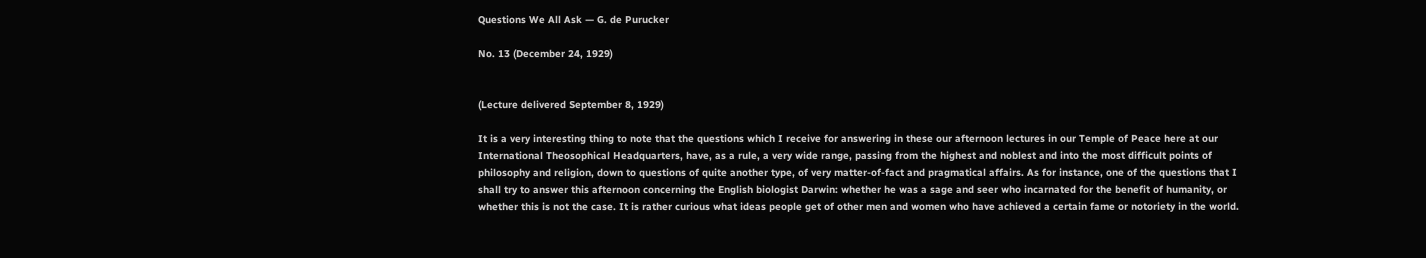Questions We All Ask — G. de Purucker

No. 13 (December 24, 1929)


(Lecture delivered September 8, 1929)

It is a very interesting thing to note that the questions which I receive for answering in these our afternoon lectures in our Temple of Peace here at our International Theosophical Headquarters, have, as a rule, a very wide range, passing from the highest and noblest and into the most difficult points of philosophy and religion, down to questions of quite another type, of very matter-of-fact and pragmatical affairs. As for instance, one of the questions that I shall try to answer this afternoon concerning the English biologist Darwin: whether he was a sage and seer who incarnated for the benefit of humanity, or whether this is not the case. It is rather curious what ideas people get of other men and women who have achieved a certain fame or notoriety in the world.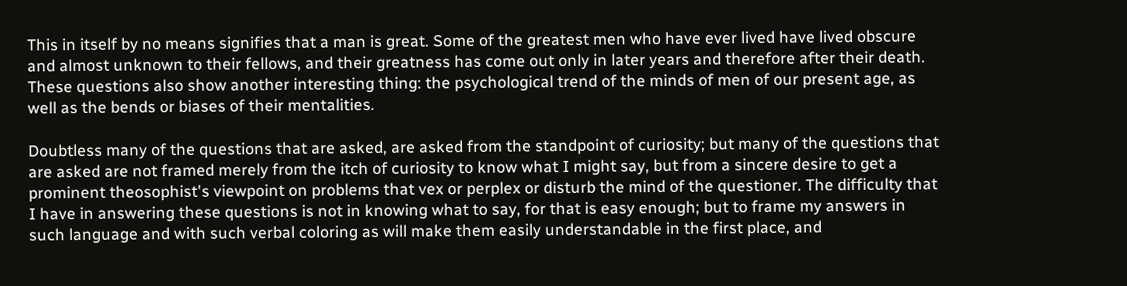This in itself by no means signifies that a man is great. Some of the greatest men who have ever lived have lived obscure and almost unknown to their fellows, and their greatness has come out only in later years and therefore after their death. These questions also show another interesting thing: the psychological trend of the minds of men of our present age, as well as the bends or biases of their mentalities.

Doubtless many of the questions that are asked, are asked from the standpoint of curiosity; but many of the questions that are asked are not framed merely from the itch of curiosity to know what I might say, but from a sincere desire to get a prominent theosophist's viewpoint on problems that vex or perplex or disturb the mind of the questioner. The difficulty that I have in answering these questions is not in knowing what to say, for that is easy enough; but to frame my answers in such language and with such verbal coloring as will make them easily understandable in the first place, and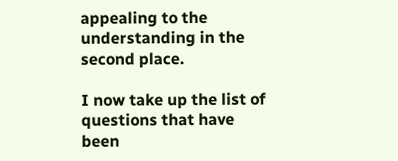appealing to the understanding in the second place.

I now take up the list of questions that have been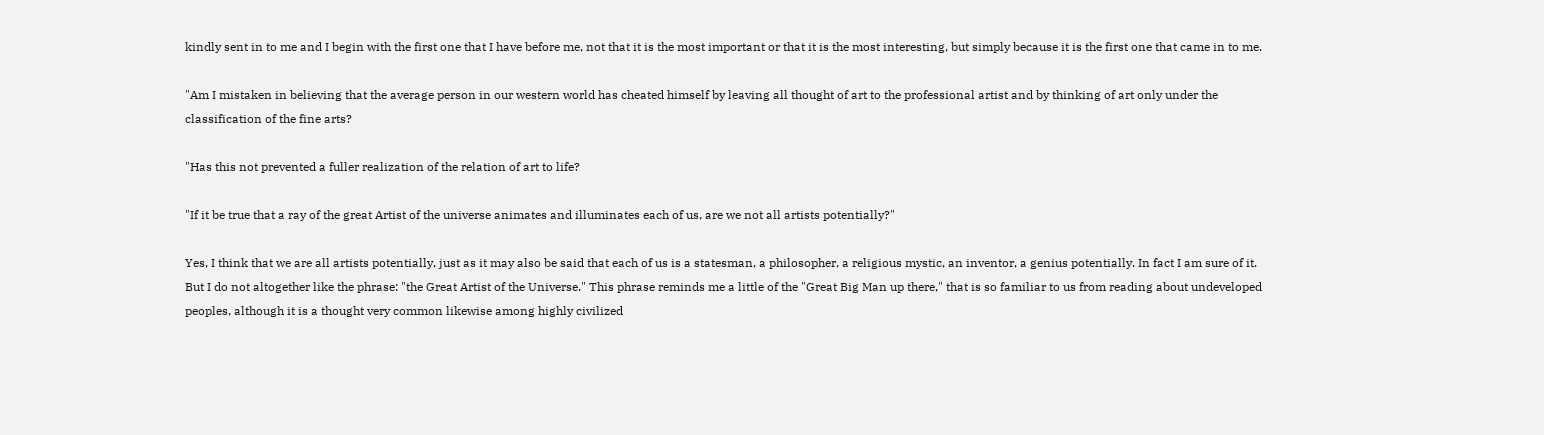kindly sent in to me and I begin with the first one that I have before me, not that it is the most important or that it is the most interesting, but simply because it is the first one that came in to me.

"Am I mistaken in believing that the average person in our western world has cheated himself by leaving all thought of art to the professional artist and by thinking of art only under the classification of the fine arts?

"Has this not prevented a fuller realization of the relation of art to life?

"If it be true that a ray of the great Artist of the universe animates and illuminates each of us, are we not all artists potentially?"

Yes, I think that we are all artists potentially, just as it may also be said that each of us is a statesman, a philosopher, a religious mystic, an inventor, a genius potentially. In fact I am sure of it. But I do not altogether like the phrase: "the Great Artist of the Universe." This phrase reminds me a little of the "Great Big Man up there," that is so familiar to us from reading about undeveloped peoples, although it is a thought very common likewise among highly civilized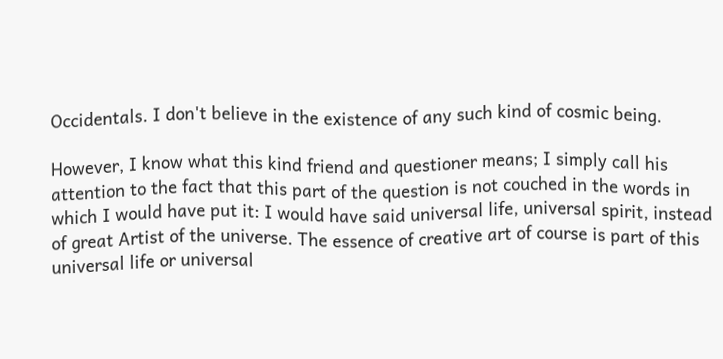Occidentals. I don't believe in the existence of any such kind of cosmic being.

However, I know what this kind friend and questioner means; I simply call his attention to the fact that this part of the question is not couched in the words in which I would have put it: I would have said universal life, universal spirit, instead of great Artist of the universe. The essence of creative art of course is part of this universal life or universal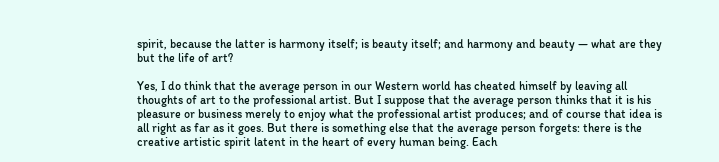spirit, because the latter is harmony itself; is beauty itself; and harmony and beauty — what are they but the life of art?

Yes, I do think that the average person in our Western world has cheated himself by leaving all thoughts of art to the professional artist. But I suppose that the average person thinks that it is his pleasure or business merely to enjoy what the professional artist produces; and of course that idea is all right as far as it goes. But there is something else that the average person forgets: there is the creative artistic spirit latent in the heart of every human being. Each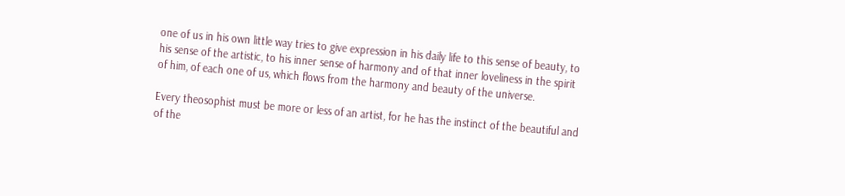one of us in his own little way tries to give expression in his daily life to this sense of beauty, to his sense of the artistic, to his inner sense of harmony and of that inner loveliness in the spirit of him, of each one of us, which flows from the harmony and beauty of the universe.

Every theosophist must be more or less of an artist, for he has the instinct of the beautiful and of the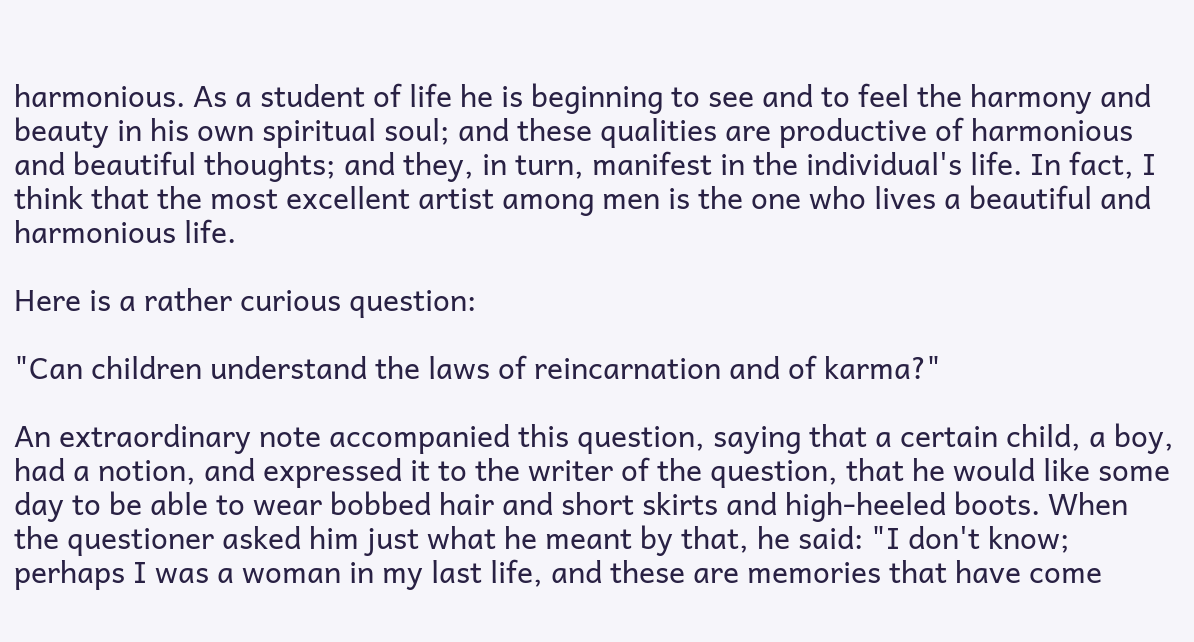harmonious. As a student of life he is beginning to see and to feel the harmony and beauty in his own spiritual soul; and these qualities are productive of harmonious and beautiful thoughts; and they, in turn, manifest in the individual's life. In fact, I think that the most excellent artist among men is the one who lives a beautiful and harmonious life.

Here is a rather curious question:

"Can children understand the laws of reincarnation and of karma?"

An extraordinary note accompanied this question, saying that a certain child, a boy, had a notion, and expressed it to the writer of the question, that he would like some day to be able to wear bobbed hair and short skirts and high-heeled boots. When the questioner asked him just what he meant by that, he said: "I don't know; perhaps I was a woman in my last life, and these are memories that have come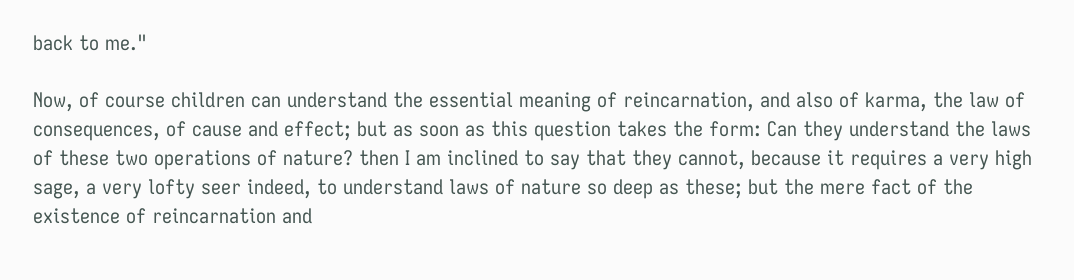back to me."

Now, of course children can understand the essential meaning of reincarnation, and also of karma, the law of consequences, of cause and effect; but as soon as this question takes the form: Can they understand the laws of these two operations of nature? then I am inclined to say that they cannot, because it requires a very high sage, a very lofty seer indeed, to understand laws of nature so deep as these; but the mere fact of the existence of reincarnation and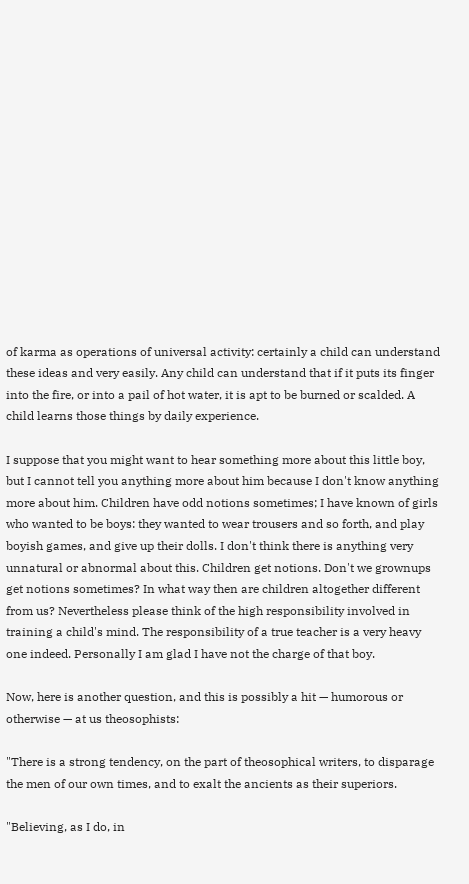of karma as operations of universal activity: certainly a child can understand these ideas and very easily. Any child can understand that if it puts its finger into the fire, or into a pail of hot water, it is apt to be burned or scalded. A child learns those things by daily experience.

I suppose that you might want to hear something more about this little boy, but I cannot tell you anything more about him because I don't know anything more about him. Children have odd notions sometimes; I have known of girls who wanted to be boys: they wanted to wear trousers and so forth, and play boyish games, and give up their dolls. I don't think there is anything very unnatural or abnormal about this. Children get notions. Don't we grownups get notions sometimes? In what way then are children altogether different from us? Nevertheless please think of the high responsibility involved in training a child's mind. The responsibility of a true teacher is a very heavy one indeed. Personally I am glad I have not the charge of that boy.

Now, here is another question, and this is possibly a hit — humorous or otherwise — at us theosophists:

"There is a strong tendency, on the part of theosophical writers, to disparage the men of our own times, and to exalt the ancients as their superiors.

"Believing, as I do, in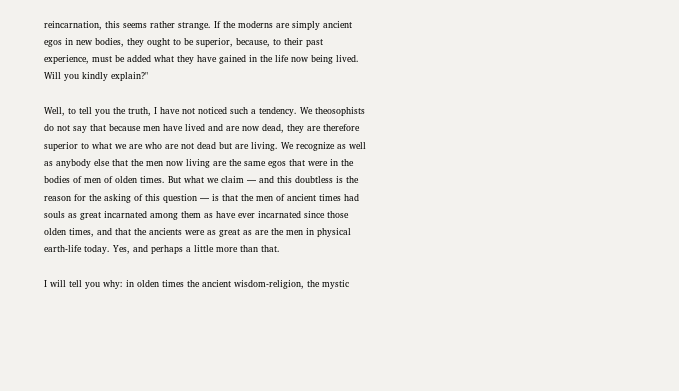reincarnation, this seems rather strange. If the moderns are simply ancient egos in new bodies, they ought to be superior, because, to their past experience, must be added what they have gained in the life now being lived. Will you kindly explain?"

Well, to tell you the truth, I have not noticed such a tendency. We theosophists do not say that because men have lived and are now dead, they are therefore superior to what we are who are not dead but are living. We recognize as well as anybody else that the men now living are the same egos that were in the bodies of men of olden times. But what we claim — and this doubtless is the reason for the asking of this question — is that the men of ancient times had souls as great incarnated among them as have ever incarnated since those olden times, and that the ancients were as great as are the men in physical earth-life today. Yes, and perhaps a little more than that.

I will tell you why: in olden times the ancient wisdom-religion, the mystic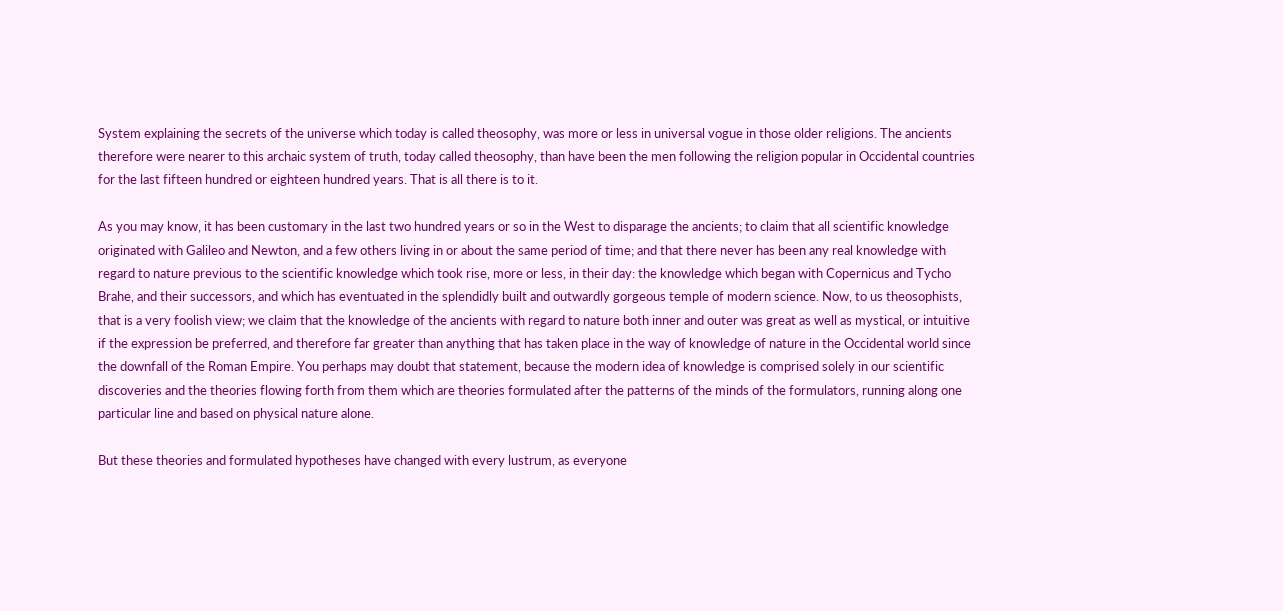System explaining the secrets of the universe which today is called theosophy, was more or less in universal vogue in those older religions. The ancients therefore were nearer to this archaic system of truth, today called theosophy, than have been the men following the religion popular in Occidental countries for the last fifteen hundred or eighteen hundred years. That is all there is to it.

As you may know, it has been customary in the last two hundred years or so in the West to disparage the ancients; to claim that all scientific knowledge originated with Galileo and Newton, and a few others living in or about the same period of time; and that there never has been any real knowledge with regard to nature previous to the scientific knowledge which took rise, more or less, in their day: the knowledge which began with Copernicus and Tycho Brahe, and their successors, and which has eventuated in the splendidly built and outwardly gorgeous temple of modern science. Now, to us theosophists, that is a very foolish view; we claim that the knowledge of the ancients with regard to nature both inner and outer was great as well as mystical, or intuitive if the expression be preferred, and therefore far greater than anything that has taken place in the way of knowledge of nature in the Occidental world since the downfall of the Roman Empire. You perhaps may doubt that statement, because the modern idea of knowledge is comprised solely in our scientific discoveries and the theories flowing forth from them which are theories formulated after the patterns of the minds of the formulators, running along one particular line and based on physical nature alone.

But these theories and formulated hypotheses have changed with every lustrum, as everyone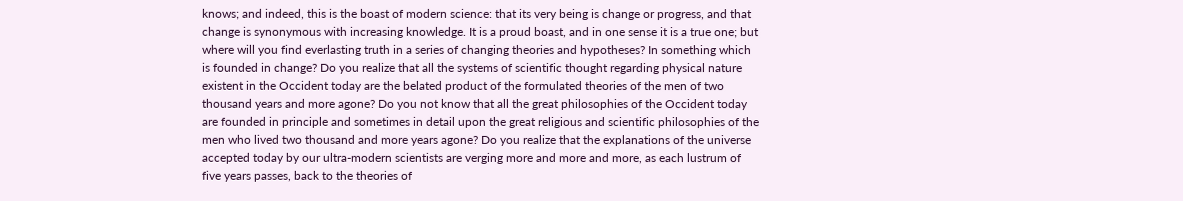knows; and indeed, this is the boast of modern science: that its very being is change or progress, and that change is synonymous with increasing knowledge. It is a proud boast, and in one sense it is a true one; but where will you find everlasting truth in a series of changing theories and hypotheses? In something which is founded in change? Do you realize that all the systems of scientific thought regarding physical nature existent in the Occident today are the belated product of the formulated theories of the men of two thousand years and more agone? Do you not know that all the great philosophies of the Occident today are founded in principle and sometimes in detail upon the great religious and scientific philosophies of the men who lived two thousand and more years agone? Do you realize that the explanations of the universe accepted today by our ultra-modern scientists are verging more and more and more, as each lustrum of five years passes, back to the theories of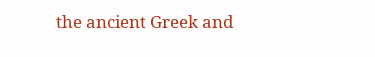the ancient Greek and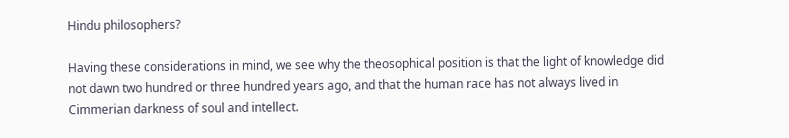Hindu philosophers?

Having these considerations in mind, we see why the theosophical position is that the light of knowledge did not dawn two hundred or three hundred years ago, and that the human race has not always lived in Cimmerian darkness of soul and intellect.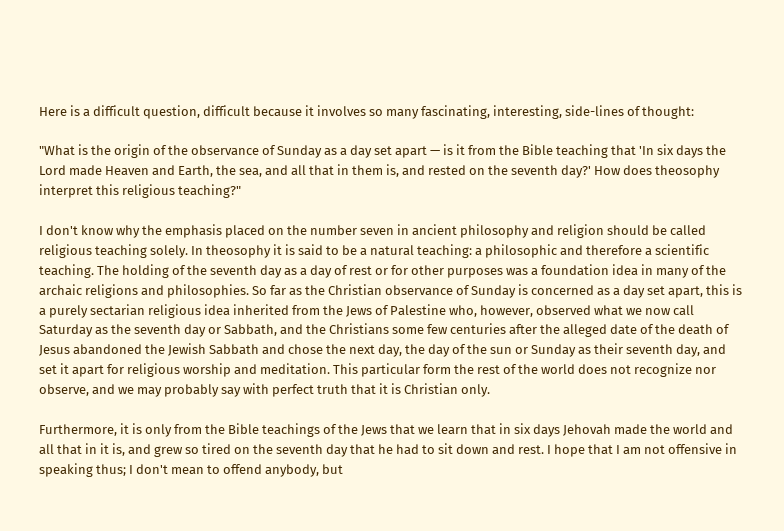Here is a difficult question, difficult because it involves so many fascinating, interesting, side-lines of thought:

"What is the origin of the observance of Sunday as a day set apart — is it from the Bible teaching that 'In six days the Lord made Heaven and Earth, the sea, and all that in them is, and rested on the seventh day?' How does theosophy interpret this religious teaching?"

I don't know why the emphasis placed on the number seven in ancient philosophy and religion should be called religious teaching solely. In theosophy it is said to be a natural teaching: a philosophic and therefore a scientific teaching. The holding of the seventh day as a day of rest or for other purposes was a foundation idea in many of the archaic religions and philosophies. So far as the Christian observance of Sunday is concerned as a day set apart, this is a purely sectarian religious idea inherited from the Jews of Palestine who, however, observed what we now call Saturday as the seventh day or Sabbath, and the Christians some few centuries after the alleged date of the death of Jesus abandoned the Jewish Sabbath and chose the next day, the day of the sun or Sunday as their seventh day, and set it apart for religious worship and meditation. This particular form the rest of the world does not recognize nor observe, and we may probably say with perfect truth that it is Christian only.

Furthermore, it is only from the Bible teachings of the Jews that we learn that in six days Jehovah made the world and all that in it is, and grew so tired on the seventh day that he had to sit down and rest. I hope that I am not offensive in speaking thus; I don't mean to offend anybody, but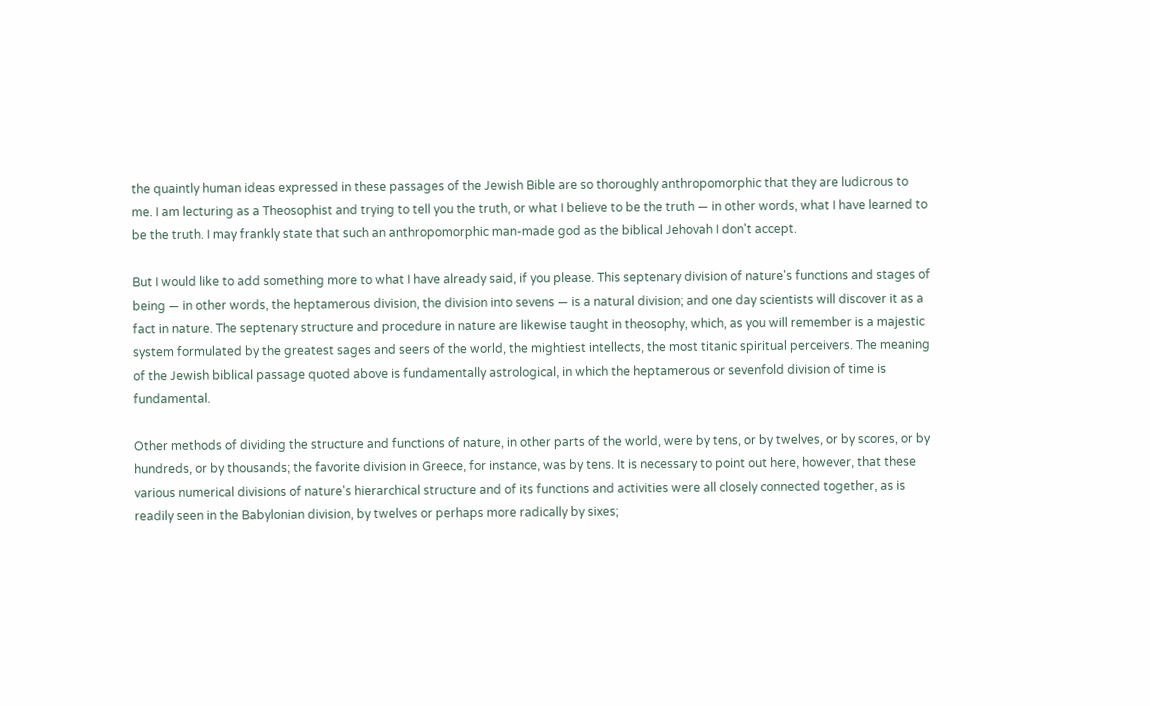the quaintly human ideas expressed in these passages of the Jewish Bible are so thoroughly anthropomorphic that they are ludicrous to me. I am lecturing as a Theosophist and trying to tell you the truth, or what I believe to be the truth — in other words, what I have learned to be the truth. I may frankly state that such an anthropomorphic man-made god as the biblical Jehovah I don't accept.

But I would like to add something more to what I have already said, if you please. This septenary division of nature's functions and stages of being — in other words, the heptamerous division, the division into sevens — is a natural division; and one day scientists will discover it as a fact in nature. The septenary structure and procedure in nature are likewise taught in theosophy, which, as you will remember is a majestic system formulated by the greatest sages and seers of the world, the mightiest intellects, the most titanic spiritual perceivers. The meaning of the Jewish biblical passage quoted above is fundamentally astrological, in which the heptamerous or sevenfold division of time is fundamental.

Other methods of dividing the structure and functions of nature, in other parts of the world, were by tens, or by twelves, or by scores, or by hundreds, or by thousands; the favorite division in Greece, for instance, was by tens. It is necessary to point out here, however, that these various numerical divisions of nature's hierarchical structure and of its functions and activities were all closely connected together, as is readily seen in the Babylonian division, by twelves or perhaps more radically by sixes;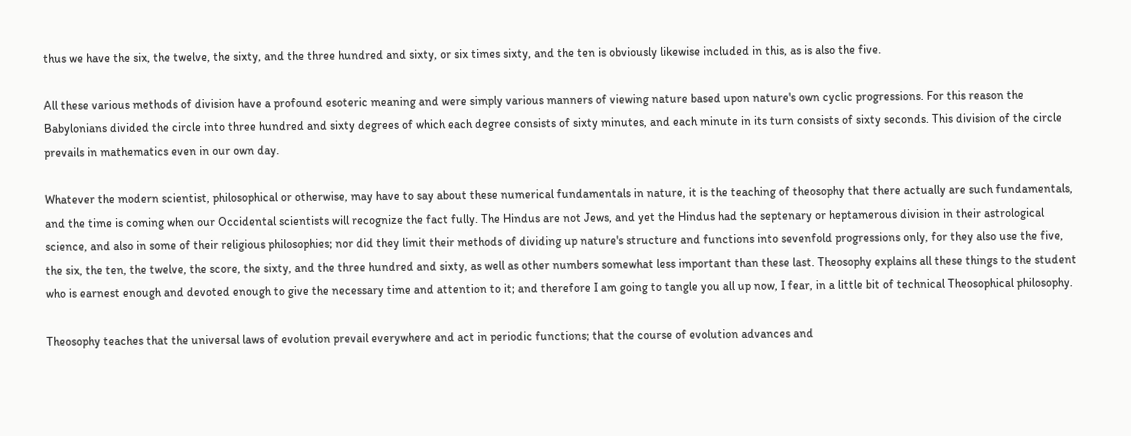thus we have the six, the twelve, the sixty, and the three hundred and sixty, or six times sixty, and the ten is obviously likewise included in this, as is also the five.

All these various methods of division have a profound esoteric meaning and were simply various manners of viewing nature based upon nature's own cyclic progressions. For this reason the Babylonians divided the circle into three hundred and sixty degrees of which each degree consists of sixty minutes, and each minute in its turn consists of sixty seconds. This division of the circle prevails in mathematics even in our own day.

Whatever the modern scientist, philosophical or otherwise, may have to say about these numerical fundamentals in nature, it is the teaching of theosophy that there actually are such fundamentals, and the time is coming when our Occidental scientists will recognize the fact fully. The Hindus are not Jews, and yet the Hindus had the septenary or heptamerous division in their astrological science, and also in some of their religious philosophies; nor did they limit their methods of dividing up nature's structure and functions into sevenfold progressions only, for they also use the five, the six, the ten, the twelve, the score, the sixty, and the three hundred and sixty, as well as other numbers somewhat less important than these last. Theosophy explains all these things to the student who is earnest enough and devoted enough to give the necessary time and attention to it; and therefore I am going to tangle you all up now, I fear, in a little bit of technical Theosophical philosophy.

Theosophy teaches that the universal laws of evolution prevail everywhere and act in periodic functions; that the course of evolution advances and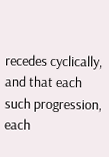recedes cyclically, and that each such progression, each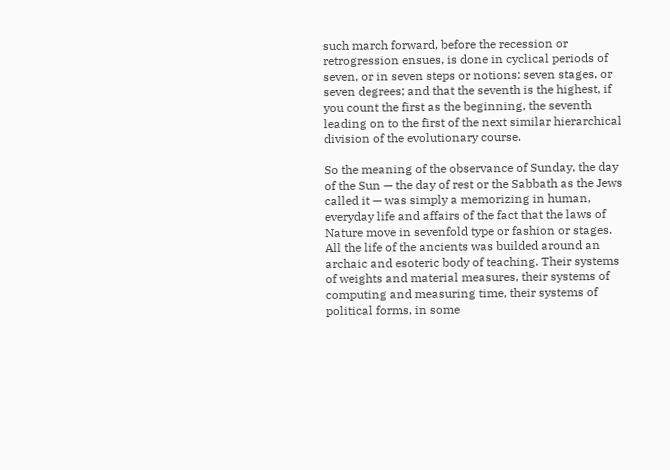such march forward, before the recession or retrogression ensues, is done in cyclical periods of seven, or in seven steps or notions: seven stages, or seven degrees; and that the seventh is the highest, if you count the first as the beginning, the seventh leading on to the first of the next similar hierarchical division of the evolutionary course.

So the meaning of the observance of Sunday, the day of the Sun — the day of rest or the Sabbath as the Jews called it — was simply a memorizing in human, everyday life and affairs of the fact that the laws of Nature move in sevenfold type or fashion or stages. All the life of the ancients was builded around an archaic and esoteric body of teaching. Their systems of weights and material measures, their systems of computing and measuring time, their systems of political forms, in some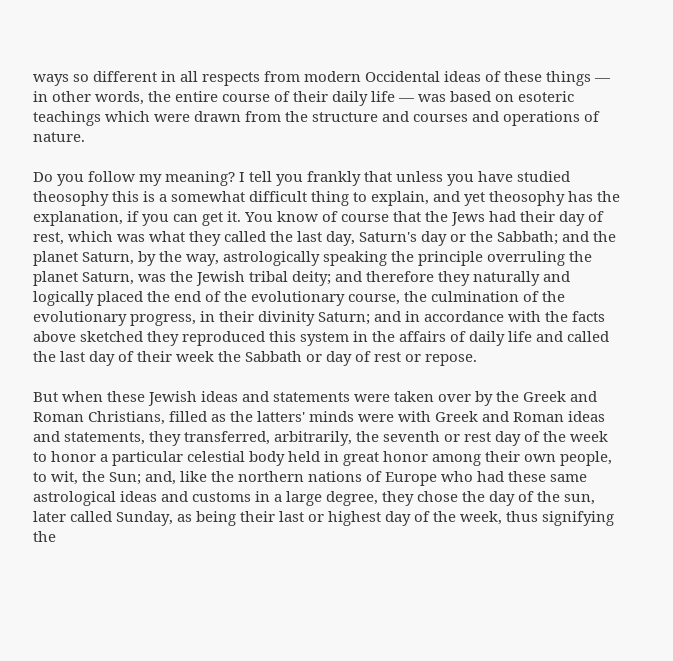ways so different in all respects from modern Occidental ideas of these things — in other words, the entire course of their daily life — was based on esoteric teachings which were drawn from the structure and courses and operations of nature.

Do you follow my meaning? I tell you frankly that unless you have studied theosophy this is a somewhat difficult thing to explain, and yet theosophy has the explanation, if you can get it. You know of course that the Jews had their day of rest, which was what they called the last day, Saturn's day or the Sabbath; and the planet Saturn, by the way, astrologically speaking the principle overruling the planet Saturn, was the Jewish tribal deity; and therefore they naturally and logically placed the end of the evolutionary course, the culmination of the evolutionary progress, in their divinity Saturn; and in accordance with the facts above sketched they reproduced this system in the affairs of daily life and called the last day of their week the Sabbath or day of rest or repose.

But when these Jewish ideas and statements were taken over by the Greek and Roman Christians, filled as the latters' minds were with Greek and Roman ideas and statements, they transferred, arbitrarily, the seventh or rest day of the week to honor a particular celestial body held in great honor among their own people, to wit, the Sun; and, like the northern nations of Europe who had these same astrological ideas and customs in a large degree, they chose the day of the sun, later called Sunday, as being their last or highest day of the week, thus signifying the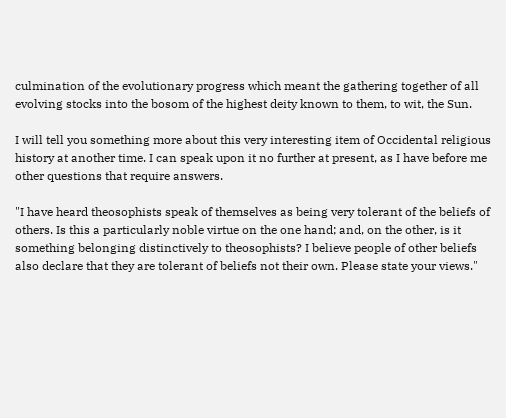culmination of the evolutionary progress which meant the gathering together of all evolving stocks into the bosom of the highest deity known to them, to wit, the Sun.

I will tell you something more about this very interesting item of Occidental religious history at another time. I can speak upon it no further at present, as I have before me other questions that require answers.

"I have heard theosophists speak of themselves as being very tolerant of the beliefs of others. Is this a particularly noble virtue on the one hand; and, on the other, is it something belonging distinctively to theosophists? I believe people of other beliefs also declare that they are tolerant of beliefs not their own. Please state your views."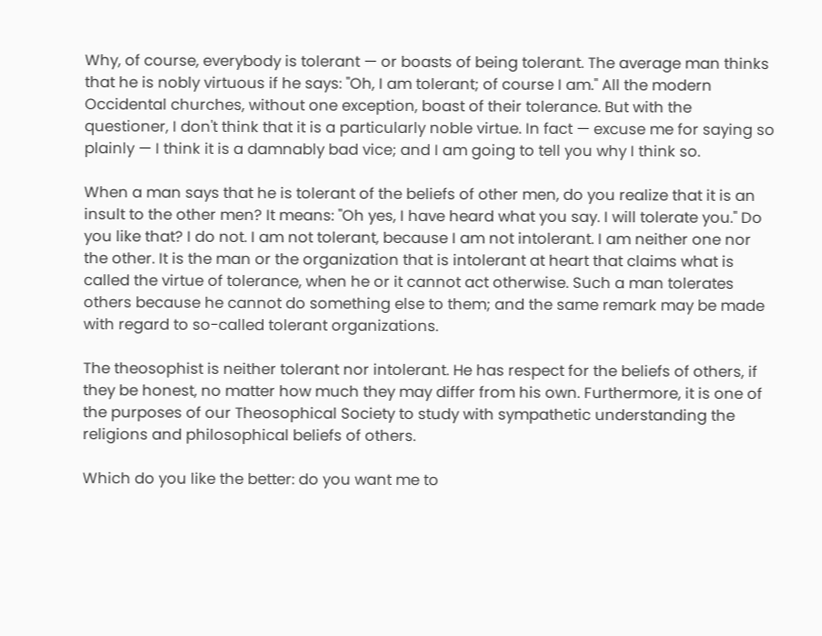Why, of course, everybody is tolerant — or boasts of being tolerant. The average man thinks that he is nobly virtuous if he says: "Oh, I am tolerant; of course I am." All the modern Occidental churches, without one exception, boast of their tolerance. But with the questioner, I don't think that it is a particularly noble virtue. In fact — excuse me for saying so plainly — I think it is a damnably bad vice; and I am going to tell you why I think so.

When a man says that he is tolerant of the beliefs of other men, do you realize that it is an insult to the other men? It means: "Oh yes, I have heard what you say. I will tolerate you." Do you like that? I do not. I am not tolerant, because I am not intolerant. I am neither one nor the other. It is the man or the organization that is intolerant at heart that claims what is called the virtue of tolerance, when he or it cannot act otherwise. Such a man tolerates others because he cannot do something else to them; and the same remark may be made with regard to so-called tolerant organizations.

The theosophist is neither tolerant nor intolerant. He has respect for the beliefs of others, if they be honest, no matter how much they may differ from his own. Furthermore, it is one of the purposes of our Theosophical Society to study with sympathetic understanding the religions and philosophical beliefs of others.

Which do you like the better: do you want me to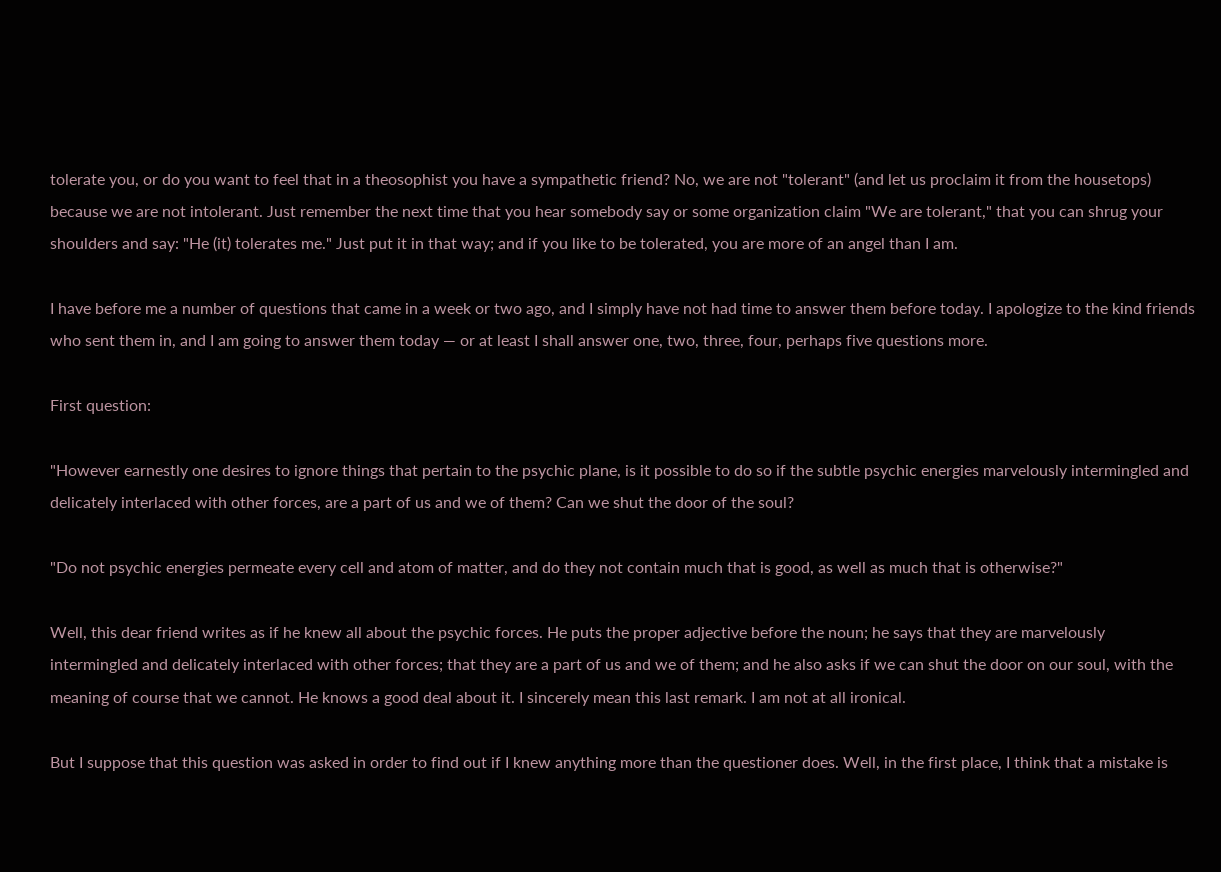tolerate you, or do you want to feel that in a theosophist you have a sympathetic friend? No, we are not "tolerant" (and let us proclaim it from the housetops) because we are not intolerant. Just remember the next time that you hear somebody say or some organization claim "We are tolerant," that you can shrug your shoulders and say: "He (it) tolerates me." Just put it in that way; and if you like to be tolerated, you are more of an angel than I am.

I have before me a number of questions that came in a week or two ago, and I simply have not had time to answer them before today. I apologize to the kind friends who sent them in, and I am going to answer them today — or at least I shall answer one, two, three, four, perhaps five questions more.

First question:

"However earnestly one desires to ignore things that pertain to the psychic plane, is it possible to do so if the subtle psychic energies marvelously intermingled and delicately interlaced with other forces, are a part of us and we of them? Can we shut the door of the soul?

"Do not psychic energies permeate every cell and atom of matter, and do they not contain much that is good, as well as much that is otherwise?"

Well, this dear friend writes as if he knew all about the psychic forces. He puts the proper adjective before the noun; he says that they are marvelously intermingled and delicately interlaced with other forces; that they are a part of us and we of them; and he also asks if we can shut the door on our soul, with the meaning of course that we cannot. He knows a good deal about it. I sincerely mean this last remark. I am not at all ironical.

But I suppose that this question was asked in order to find out if I knew anything more than the questioner does. Well, in the first place, I think that a mistake is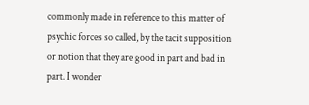commonly made in reference to this matter of psychic forces so called, by the tacit supposition or notion that they are good in part and bad in part. I wonder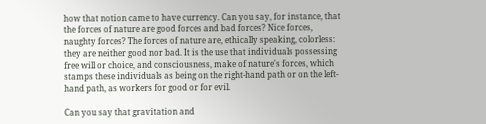how that notion came to have currency. Can you say, for instance, that the forces of nature are good forces and bad forces? Nice forces, naughty forces? The forces of nature are, ethically speaking, colorless: they are neither good nor bad. It is the use that individuals possessing free will or choice, and consciousness, make of nature's forces, which stamps these individuals as being on the right-hand path or on the left-hand path, as workers for good or for evil.

Can you say that gravitation and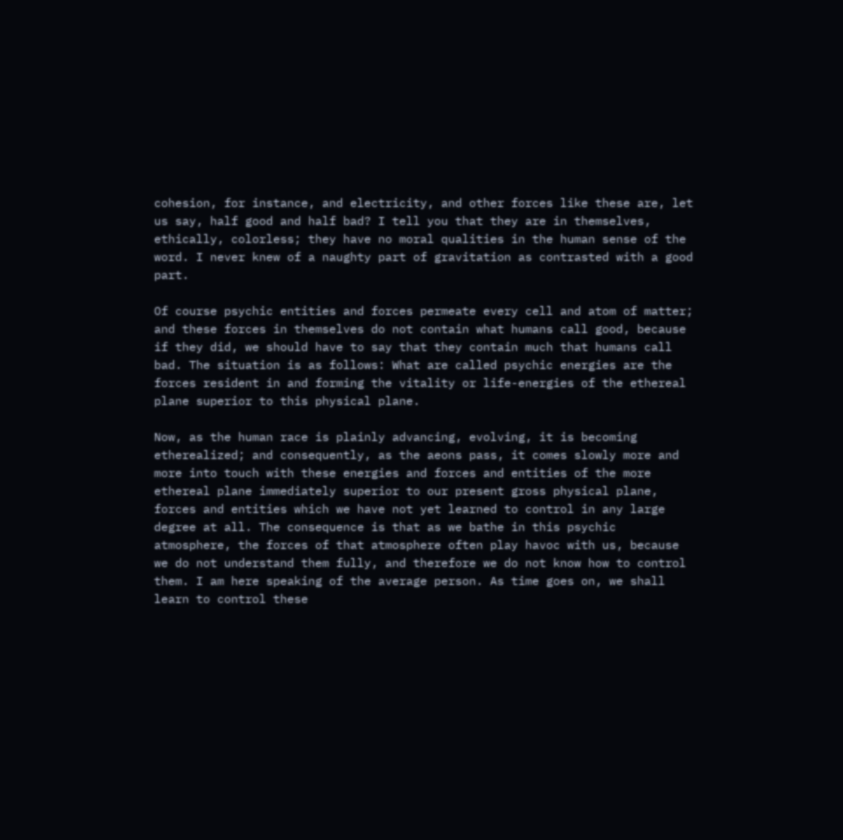cohesion, for instance, and electricity, and other forces like these are, let us say, half good and half bad? I tell you that they are in themselves, ethically, colorless; they have no moral qualities in the human sense of the word. I never knew of a naughty part of gravitation as contrasted with a good part.

Of course psychic entities and forces permeate every cell and atom of matter; and these forces in themselves do not contain what humans call good, because if they did, we should have to say that they contain much that humans call bad. The situation is as follows: What are called psychic energies are the forces resident in and forming the vitality or life-energies of the ethereal plane superior to this physical plane.

Now, as the human race is plainly advancing, evolving, it is becoming etherealized; and consequently, as the aeons pass, it comes slowly more and more into touch with these energies and forces and entities of the more ethereal plane immediately superior to our present gross physical plane, forces and entities which we have not yet learned to control in any large degree at all. The consequence is that as we bathe in this psychic atmosphere, the forces of that atmosphere often play havoc with us, because we do not understand them fully, and therefore we do not know how to control them. I am here speaking of the average person. As time goes on, we shall learn to control these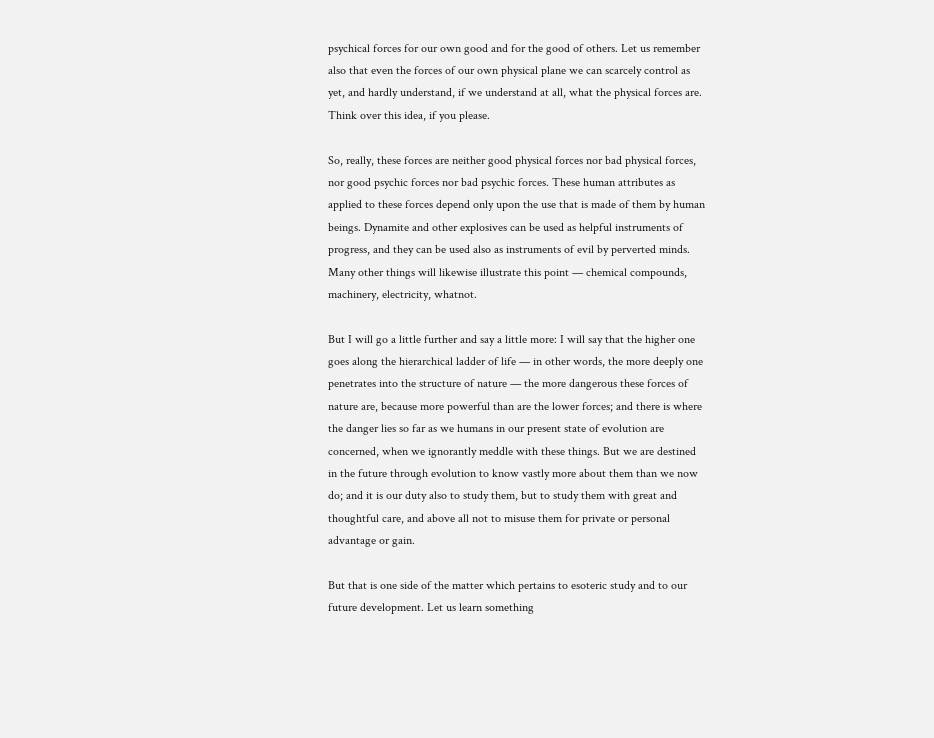psychical forces for our own good and for the good of others. Let us remember also that even the forces of our own physical plane we can scarcely control as yet, and hardly understand, if we understand at all, what the physical forces are. Think over this idea, if you please.

So, really, these forces are neither good physical forces nor bad physical forces, nor good psychic forces nor bad psychic forces. These human attributes as applied to these forces depend only upon the use that is made of them by human beings. Dynamite and other explosives can be used as helpful instruments of progress, and they can be used also as instruments of evil by perverted minds. Many other things will likewise illustrate this point — chemical compounds, machinery, electricity, whatnot.

But I will go a little further and say a little more: I will say that the higher one goes along the hierarchical ladder of life — in other words, the more deeply one penetrates into the structure of nature — the more dangerous these forces of nature are, because more powerful than are the lower forces; and there is where the danger lies so far as we humans in our present state of evolution are concerned, when we ignorantly meddle with these things. But we are destined in the future through evolution to know vastly more about them than we now do; and it is our duty also to study them, but to study them with great and thoughtful care, and above all not to misuse them for private or personal advantage or gain.

But that is one side of the matter which pertains to esoteric study and to our future development. Let us learn something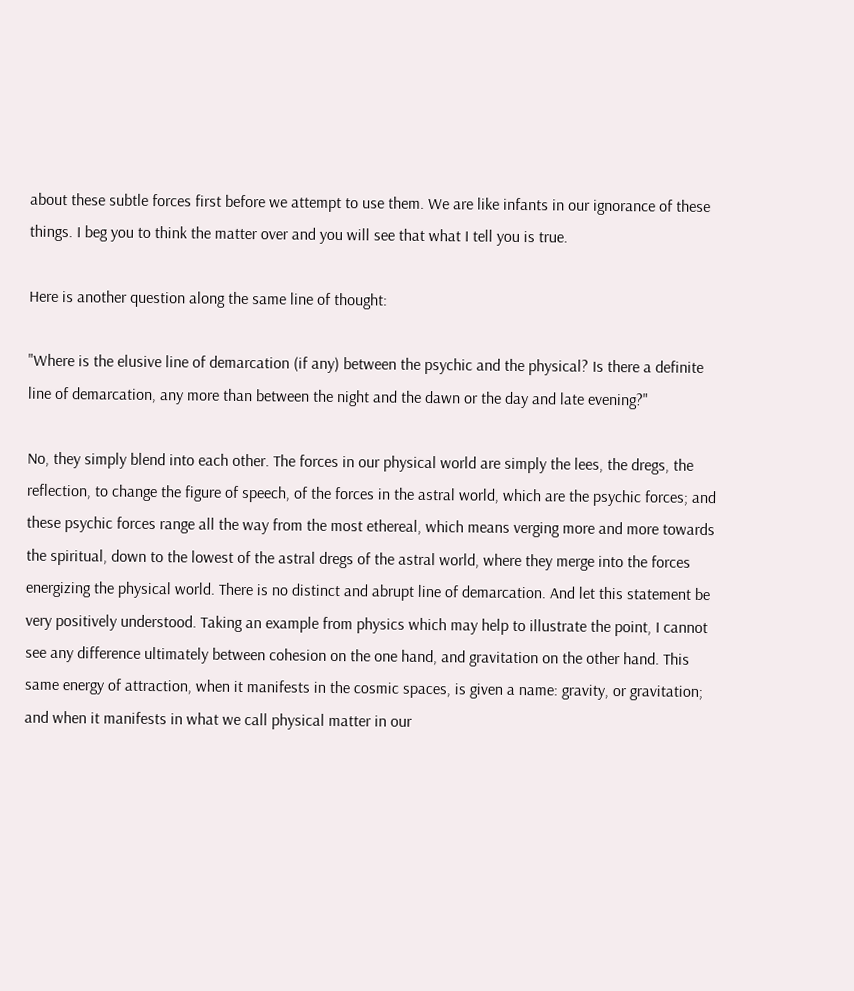about these subtle forces first before we attempt to use them. We are like infants in our ignorance of these things. I beg you to think the matter over and you will see that what I tell you is true.

Here is another question along the same line of thought:

"Where is the elusive line of demarcation (if any) between the psychic and the physical? Is there a definite line of demarcation, any more than between the night and the dawn or the day and late evening?"

No, they simply blend into each other. The forces in our physical world are simply the lees, the dregs, the reflection, to change the figure of speech, of the forces in the astral world, which are the psychic forces; and these psychic forces range all the way from the most ethereal, which means verging more and more towards the spiritual, down to the lowest of the astral dregs of the astral world, where they merge into the forces energizing the physical world. There is no distinct and abrupt line of demarcation. And let this statement be very positively understood. Taking an example from physics which may help to illustrate the point, I cannot see any difference ultimately between cohesion on the one hand, and gravitation on the other hand. This same energy of attraction, when it manifests in the cosmic spaces, is given a name: gravity, or gravitation; and when it manifests in what we call physical matter in our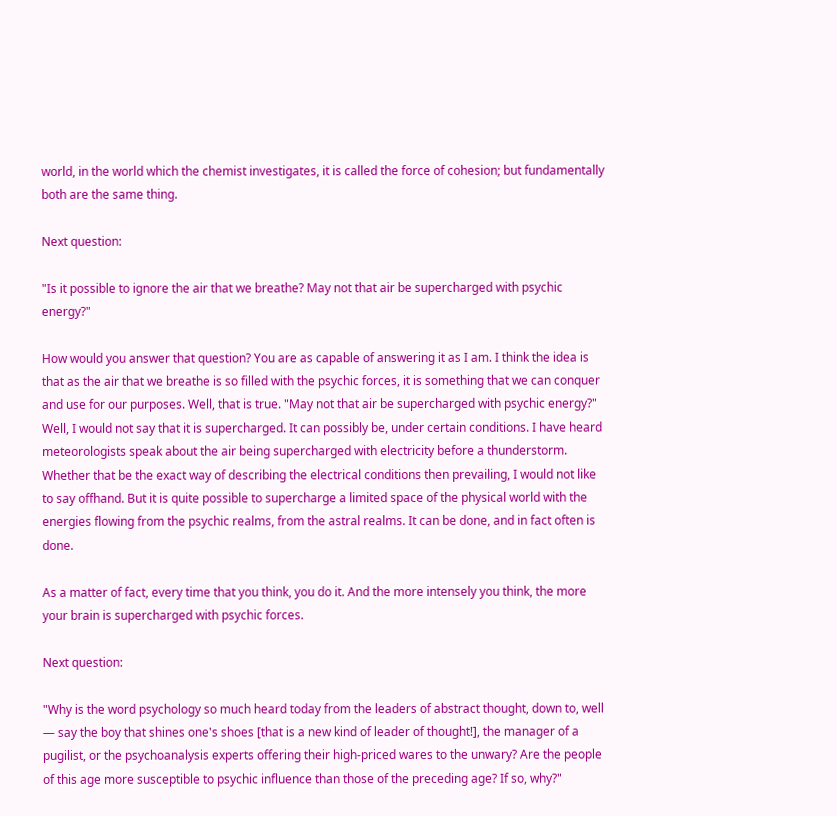world, in the world which the chemist investigates, it is called the force of cohesion; but fundamentally both are the same thing.

Next question:

"Is it possible to ignore the air that we breathe? May not that air be supercharged with psychic energy?"

How would you answer that question? You are as capable of answering it as I am. I think the idea is that as the air that we breathe is so filled with the psychic forces, it is something that we can conquer and use for our purposes. Well, that is true. "May not that air be supercharged with psychic energy?" Well, I would not say that it is supercharged. It can possibly be, under certain conditions. I have heard meteorologists speak about the air being supercharged with electricity before a thunderstorm. Whether that be the exact way of describing the electrical conditions then prevailing, I would not like to say offhand. But it is quite possible to supercharge a limited space of the physical world with the energies flowing from the psychic realms, from the astral realms. It can be done, and in fact often is done.

As a matter of fact, every time that you think, you do it. And the more intensely you think, the more your brain is supercharged with psychic forces.

Next question:

"Why is the word psychology so much heard today from the leaders of abstract thought, down to, well — say the boy that shines one's shoes [that is a new kind of leader of thought!], the manager of a pugilist, or the psychoanalysis experts offering their high-priced wares to the unwary? Are the people of this age more susceptible to psychic influence than those of the preceding age? If so, why?"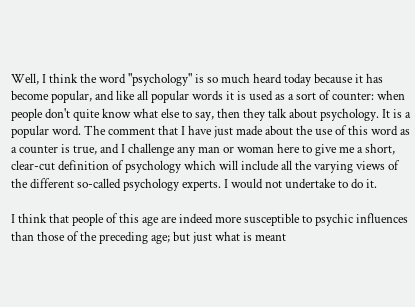Well, I think the word "psychology" is so much heard today because it has become popular, and like all popular words it is used as a sort of counter: when people don't quite know what else to say, then they talk about psychology. It is a popular word. The comment that I have just made about the use of this word as a counter is true, and I challenge any man or woman here to give me a short, clear-cut definition of psychology which will include all the varying views of the different so-called psychology experts. I would not undertake to do it.

I think that people of this age are indeed more susceptible to psychic influences than those of the preceding age; but just what is meant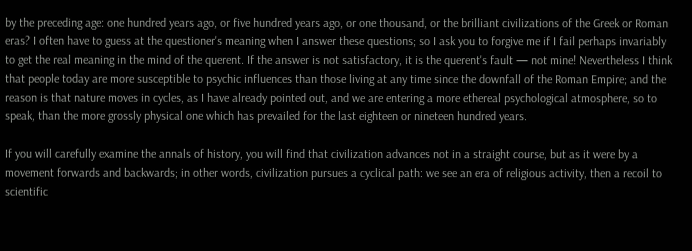by the preceding age: one hundred years ago, or five hundred years ago, or one thousand, or the brilliant civilizations of the Greek or Roman eras? I often have to guess at the questioner's meaning when I answer these questions; so I ask you to forgive me if I fail perhaps invariably to get the real meaning in the mind of the querent. If the answer is not satisfactory, it is the querent's fault — not mine! Nevertheless I think that people today are more susceptible to psychic influences than those living at any time since the downfall of the Roman Empire; and the reason is that nature moves in cycles, as I have already pointed out, and we are entering a more ethereal psychological atmosphere, so to speak, than the more grossly physical one which has prevailed for the last eighteen or nineteen hundred years.

If you will carefully examine the annals of history, you will find that civilization advances not in a straight course, but as it were by a movement forwards and backwards; in other words, civilization pursues a cyclical path: we see an era of religious activity, then a recoil to scientific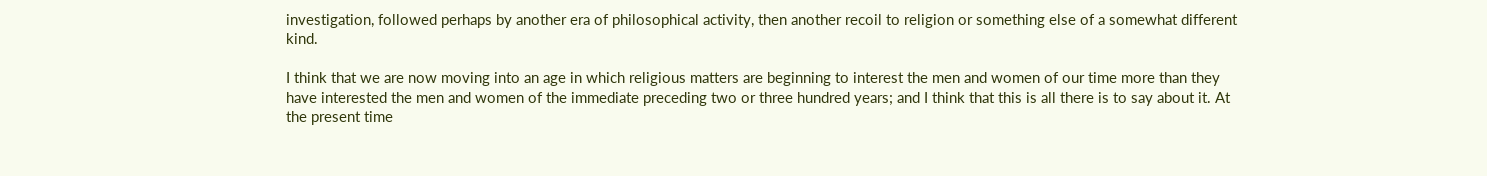investigation, followed perhaps by another era of philosophical activity, then another recoil to religion or something else of a somewhat different kind.

I think that we are now moving into an age in which religious matters are beginning to interest the men and women of our time more than they have interested the men and women of the immediate preceding two or three hundred years; and I think that this is all there is to say about it. At the present time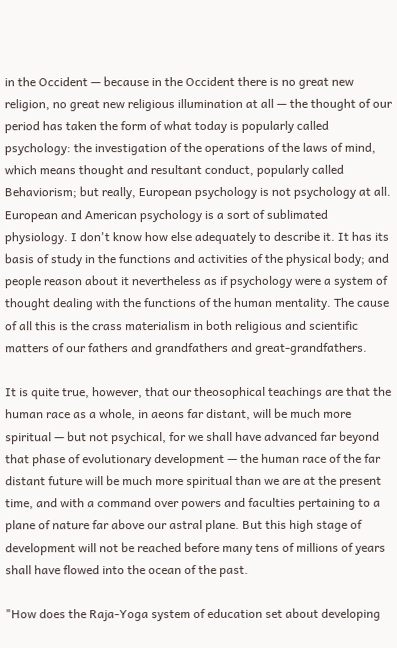in the Occident — because in the Occident there is no great new religion, no great new religious illumination at all — the thought of our period has taken the form of what today is popularly called psychology: the investigation of the operations of the laws of mind, which means thought and resultant conduct, popularly called Behaviorism; but really, European psychology is not psychology at all. European and American psychology is a sort of sublimated physiology. I don't know how else adequately to describe it. It has its basis of study in the functions and activities of the physical body; and people reason about it nevertheless as if psychology were a system of thought dealing with the functions of the human mentality. The cause of all this is the crass materialism in both religious and scientific matters of our fathers and grandfathers and great-grandfathers.

It is quite true, however, that our theosophical teachings are that the human race as a whole, in aeons far distant, will be much more spiritual — but not psychical, for we shall have advanced far beyond that phase of evolutionary development — the human race of the far distant future will be much more spiritual than we are at the present time, and with a command over powers and faculties pertaining to a plane of nature far above our astral plane. But this high stage of development will not be reached before many tens of millions of years shall have flowed into the ocean of the past.

"How does the Raja-Yoga system of education set about developing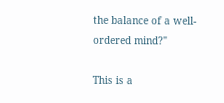the balance of a well-ordered mind?"

This is a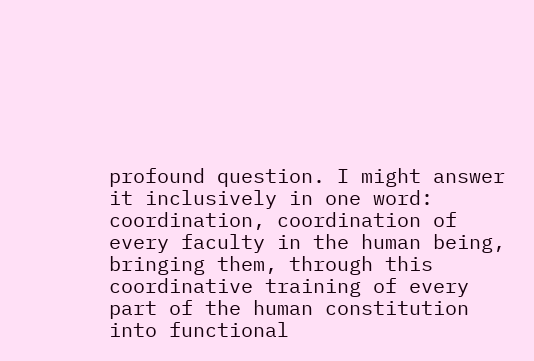profound question. I might answer it inclusively in one word: coordination, coordination of every faculty in the human being, bringing them, through this coordinative training of every part of the human constitution into functional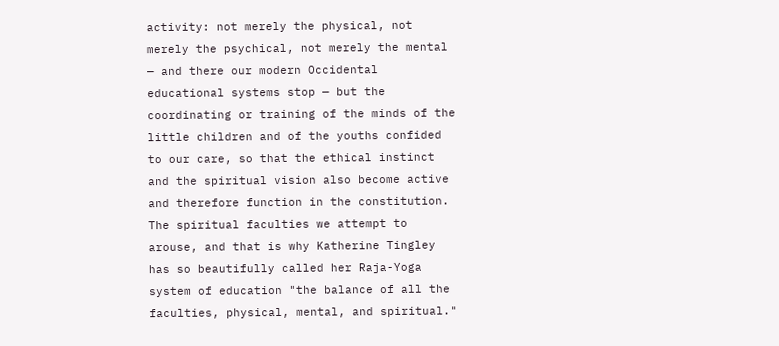activity: not merely the physical, not merely the psychical, not merely the mental — and there our modern Occidental educational systems stop — but the coordinating or training of the minds of the little children and of the youths confided to our care, so that the ethical instinct and the spiritual vision also become active and therefore function in the constitution. The spiritual faculties we attempt to arouse, and that is why Katherine Tingley has so beautifully called her Raja-Yoga system of education "the balance of all the faculties, physical, mental, and spiritual."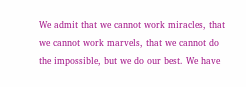We admit that we cannot work miracles, that we cannot work marvels, that we cannot do the impossible, but we do our best. We have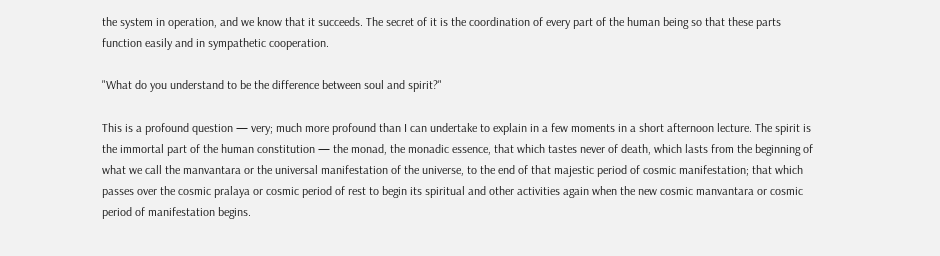the system in operation, and we know that it succeeds. The secret of it is the coordination of every part of the human being so that these parts function easily and in sympathetic cooperation.

"What do you understand to be the difference between soul and spirit?"

This is a profound question — very; much more profound than I can undertake to explain in a few moments in a short afternoon lecture. The spirit is the immortal part of the human constitution — the monad, the monadic essence, that which tastes never of death, which lasts from the beginning of what we call the manvantara or the universal manifestation of the universe, to the end of that majestic period of cosmic manifestation; that which passes over the cosmic pralaya or cosmic period of rest to begin its spiritual and other activities again when the new cosmic manvantara or cosmic period of manifestation begins.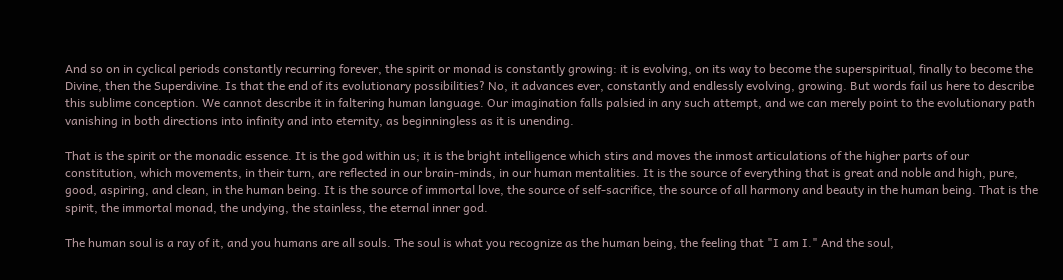And so on in cyclical periods constantly recurring forever, the spirit or monad is constantly growing: it is evolving, on its way to become the superspiritual, finally to become the Divine, then the Superdivine. Is that the end of its evolutionary possibilities? No, it advances ever, constantly and endlessly evolving, growing. But words fail us here to describe this sublime conception. We cannot describe it in faltering human language. Our imagination falls palsied in any such attempt, and we can merely point to the evolutionary path vanishing in both directions into infinity and into eternity, as beginningless as it is unending.

That is the spirit or the monadic essence. It is the god within us; it is the bright intelligence which stirs and moves the inmost articulations of the higher parts of our constitution, which movements, in their turn, are reflected in our brain-minds, in our human mentalities. It is the source of everything that is great and noble and high, pure, good, aspiring, and clean, in the human being. It is the source of immortal love, the source of self-sacrifice, the source of all harmony and beauty in the human being. That is the spirit, the immortal monad, the undying, the stainless, the eternal inner god.

The human soul is a ray of it, and you humans are all souls. The soul is what you recognize as the human being, the feeling that "I am I." And the soul,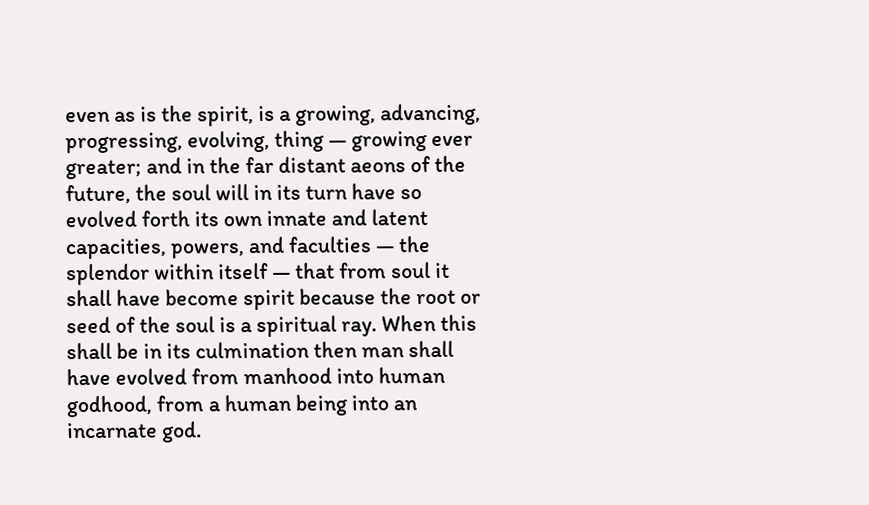even as is the spirit, is a growing, advancing, progressing, evolving, thing — growing ever greater; and in the far distant aeons of the future, the soul will in its turn have so evolved forth its own innate and latent capacities, powers, and faculties — the splendor within itself — that from soul it shall have become spirit because the root or seed of the soul is a spiritual ray. When this shall be in its culmination then man shall have evolved from manhood into human godhood, from a human being into an incarnate god.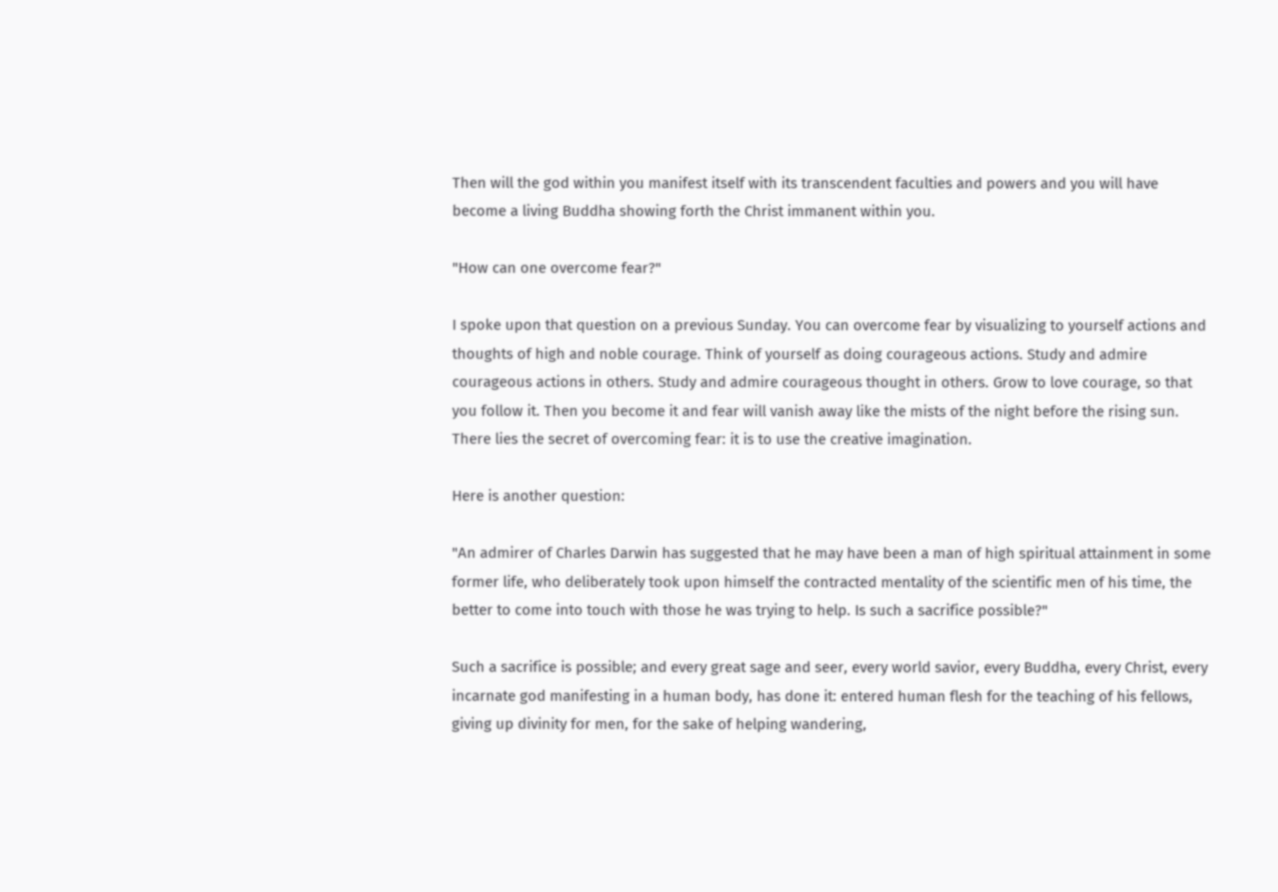Then will the god within you manifest itself with its transcendent faculties and powers and you will have become a living Buddha showing forth the Christ immanent within you.

"How can one overcome fear?"

I spoke upon that question on a previous Sunday. You can overcome fear by visualizing to yourself actions and thoughts of high and noble courage. Think of yourself as doing courageous actions. Study and admire courageous actions in others. Study and admire courageous thought in others. Grow to love courage, so that you follow it. Then you become it and fear will vanish away like the mists of the night before the rising sun. There lies the secret of overcoming fear: it is to use the creative imagination.

Here is another question:

"An admirer of Charles Darwin has suggested that he may have been a man of high spiritual attainment in some former life, who deliberately took upon himself the contracted mentality of the scientific men of his time, the better to come into touch with those he was trying to help. Is such a sacrifice possible?"

Such a sacrifice is possible; and every great sage and seer, every world savior, every Buddha, every Christ, every incarnate god manifesting in a human body, has done it: entered human flesh for the teaching of his fellows, giving up divinity for men, for the sake of helping wandering,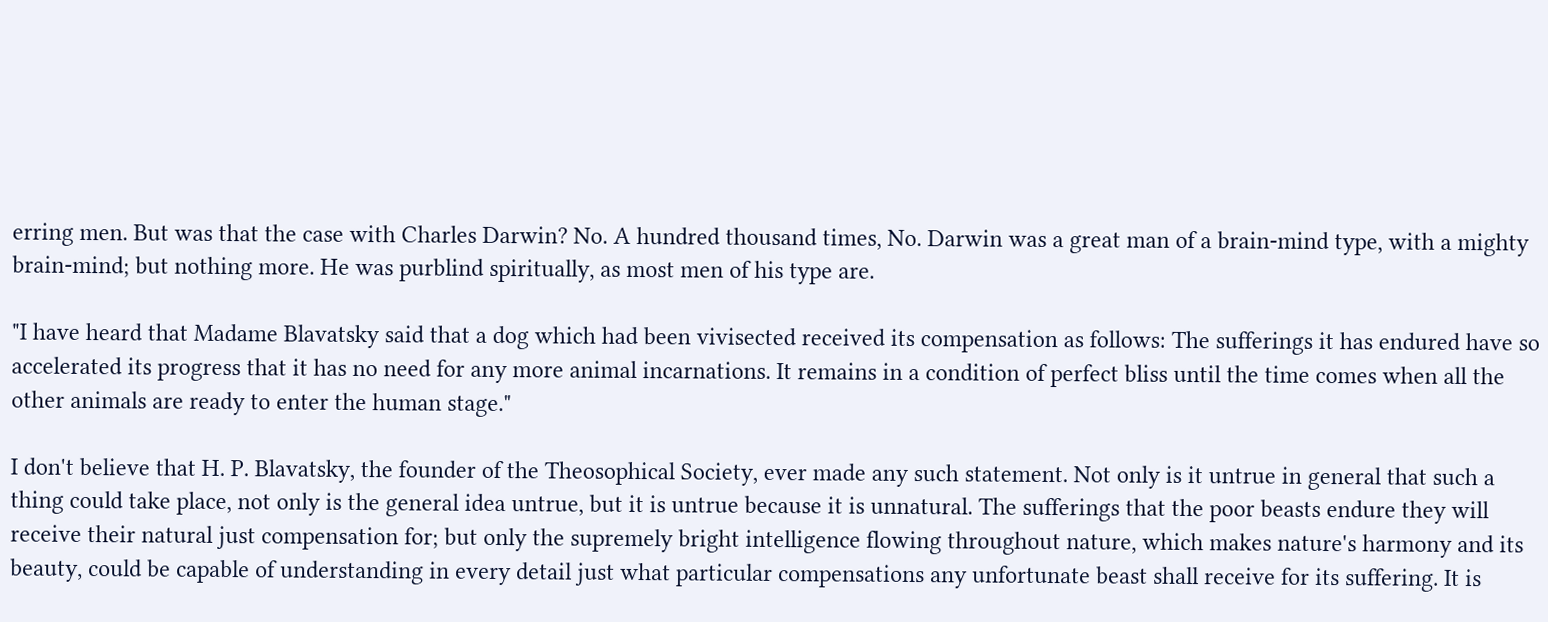erring men. But was that the case with Charles Darwin? No. A hundred thousand times, No. Darwin was a great man of a brain-mind type, with a mighty brain-mind; but nothing more. He was purblind spiritually, as most men of his type are.

"I have heard that Madame Blavatsky said that a dog which had been vivisected received its compensation as follows: The sufferings it has endured have so accelerated its progress that it has no need for any more animal incarnations. It remains in a condition of perfect bliss until the time comes when all the other animals are ready to enter the human stage."

I don't believe that H. P. Blavatsky, the founder of the Theosophical Society, ever made any such statement. Not only is it untrue in general that such a thing could take place, not only is the general idea untrue, but it is untrue because it is unnatural. The sufferings that the poor beasts endure they will receive their natural just compensation for; but only the supremely bright intelligence flowing throughout nature, which makes nature's harmony and its beauty, could be capable of understanding in every detail just what particular compensations any unfortunate beast shall receive for its suffering. It is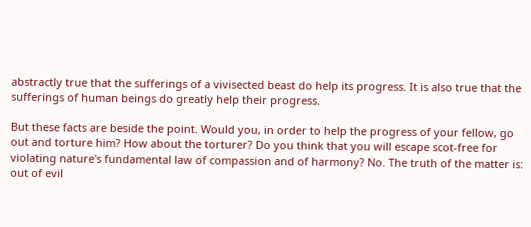abstractly true that the sufferings of a vivisected beast do help its progress. It is also true that the sufferings of human beings do greatly help their progress.

But these facts are beside the point. Would you, in order to help the progress of your fellow, go out and torture him? How about the torturer? Do you think that you will escape scot-free for violating nature's fundamental law of compassion and of harmony? No. The truth of the matter is: out of evil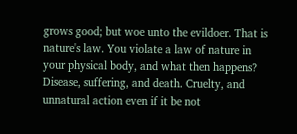grows good; but woe unto the evildoer. That is nature's law. You violate a law of nature in your physical body, and what then happens? Disease, suffering, and death. Cruelty, and unnatural action even if it be not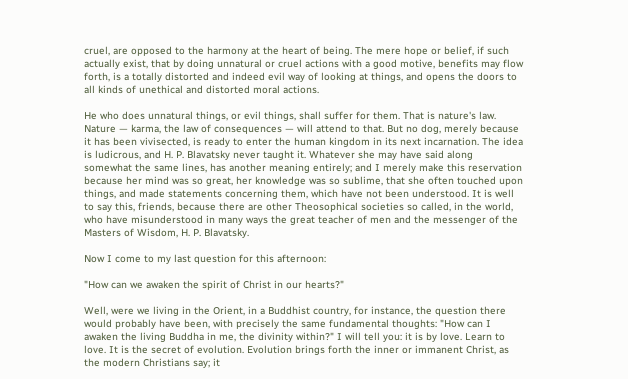cruel, are opposed to the harmony at the heart of being. The mere hope or belief, if such actually exist, that by doing unnatural or cruel actions with a good motive, benefits may flow forth, is a totally distorted and indeed evil way of looking at things, and opens the doors to all kinds of unethical and distorted moral actions.

He who does unnatural things, or evil things, shall suffer for them. That is nature's law. Nature — karma, the law of consequences — will attend to that. But no dog, merely because it has been vivisected, is ready to enter the human kingdom in its next incarnation. The idea is ludicrous, and H. P. Blavatsky never taught it. Whatever she may have said along somewhat the same lines, has another meaning entirely; and I merely make this reservation because her mind was so great, her knowledge was so sublime, that she often touched upon things, and made statements concerning them, which have not been understood. It is well to say this, friends, because there are other Theosophical societies so called, in the world, who have misunderstood in many ways the great teacher of men and the messenger of the Masters of Wisdom, H. P. Blavatsky.

Now I come to my last question for this afternoon:

"How can we awaken the spirit of Christ in our hearts?"

Well, were we living in the Orient, in a Buddhist country, for instance, the question there would probably have been, with precisely the same fundamental thoughts: "How can I awaken the living Buddha in me, the divinity within?" I will tell you: it is by love. Learn to love. It is the secret of evolution. Evolution brings forth the inner or immanent Christ, as the modern Christians say; it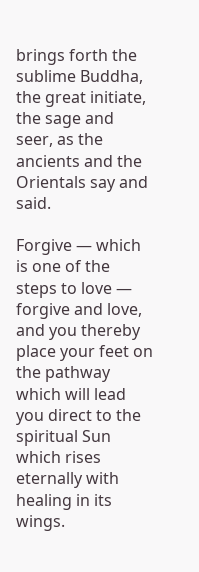brings forth the sublime Buddha, the great initiate, the sage and seer, as the ancients and the Orientals say and said.

Forgive — which is one of the steps to love — forgive and love, and you thereby place your feet on the pathway which will lead you direct to the spiritual Sun which rises eternally with healing in its wings.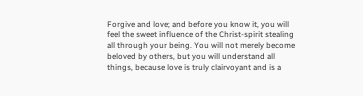Forgive and love; and before you know it, you will feel the sweet influence of the Christ-spirit stealing all through your being. You will not merely become beloved by others, but you will understand all things, because love is truly clairvoyant and is a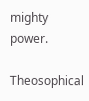mighty power.

Theosophical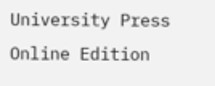University Press Online Edition